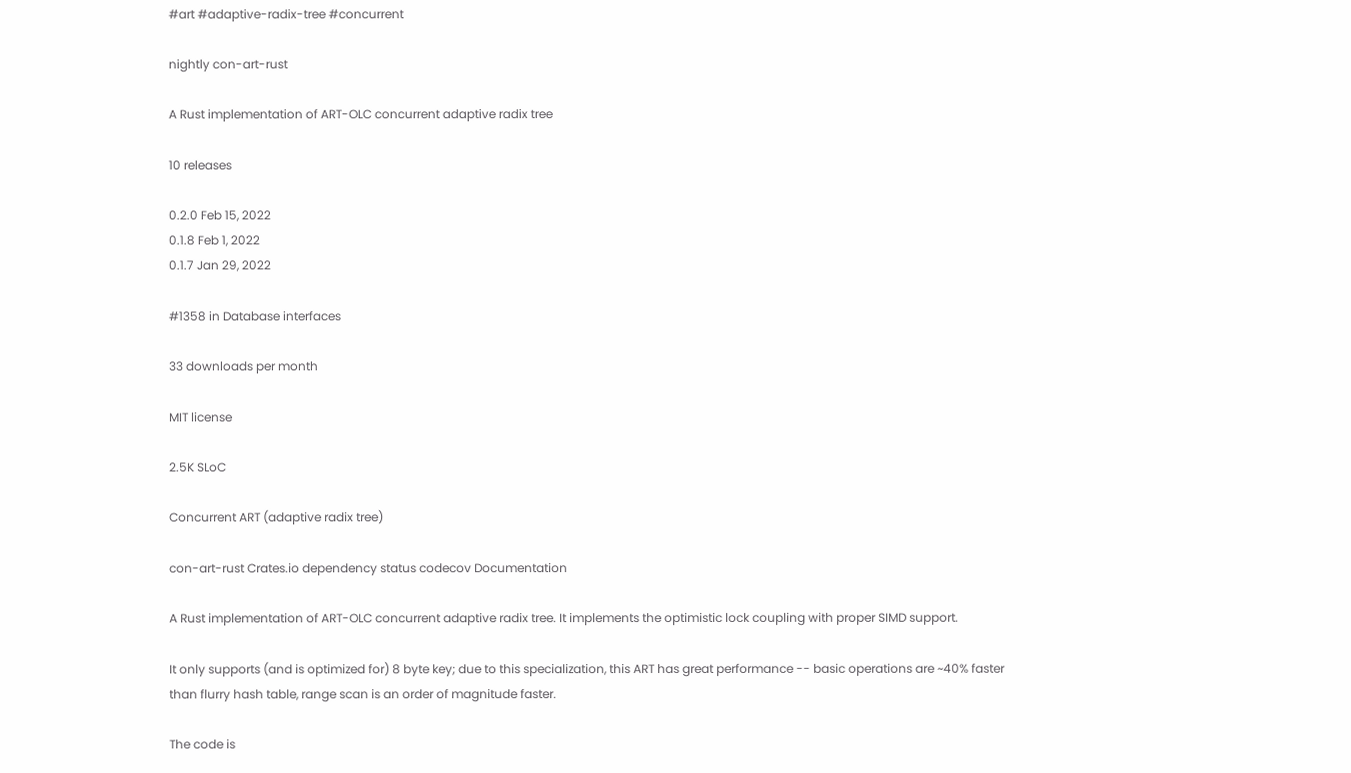#art #adaptive-radix-tree #concurrent

nightly con-art-rust

A Rust implementation of ART-OLC concurrent adaptive radix tree

10 releases

0.2.0 Feb 15, 2022
0.1.8 Feb 1, 2022
0.1.7 Jan 29, 2022

#1358 in Database interfaces

33 downloads per month

MIT license

2.5K SLoC

Concurrent ART (adaptive radix tree)

con-art-rust Crates.io dependency status codecov Documentation

A Rust implementation of ART-OLC concurrent adaptive radix tree. It implements the optimistic lock coupling with proper SIMD support.

It only supports (and is optimized for) 8 byte key; due to this specialization, this ART has great performance -- basic operations are ~40% faster than flurry hash table, range scan is an order of magnitude faster.

The code is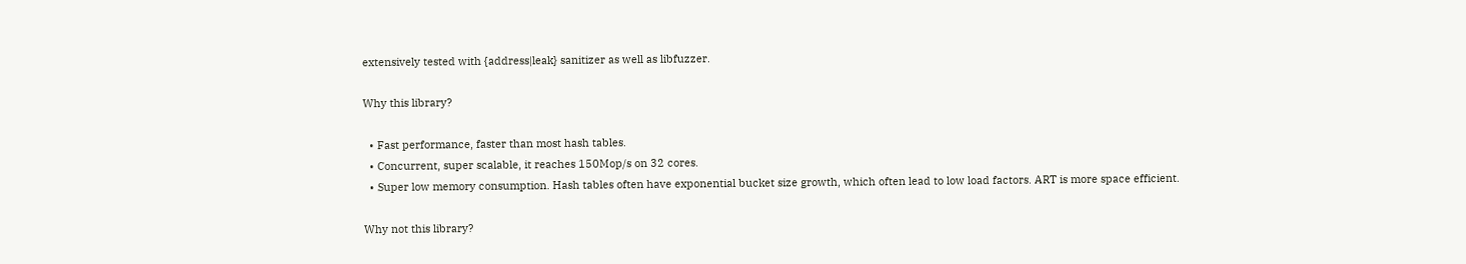extensively tested with {address|leak} sanitizer as well as libfuzzer.

Why this library?

  • Fast performance, faster than most hash tables.
  • Concurrent, super scalable, it reaches 150Mop/s on 32 cores.
  • Super low memory consumption. Hash tables often have exponential bucket size growth, which often lead to low load factors. ART is more space efficient.

Why not this library?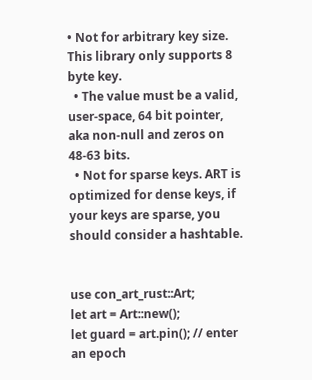• Not for arbitrary key size. This library only supports 8 byte key.
  • The value must be a valid, user-space, 64 bit pointer, aka non-null and zeros on 48-63 bits.
  • Not for sparse keys. ART is optimized for dense keys, if your keys are sparse, you should consider a hashtable.


use con_art_rust::Art;
let art = Art::new();
let guard = art.pin(); // enter an epoch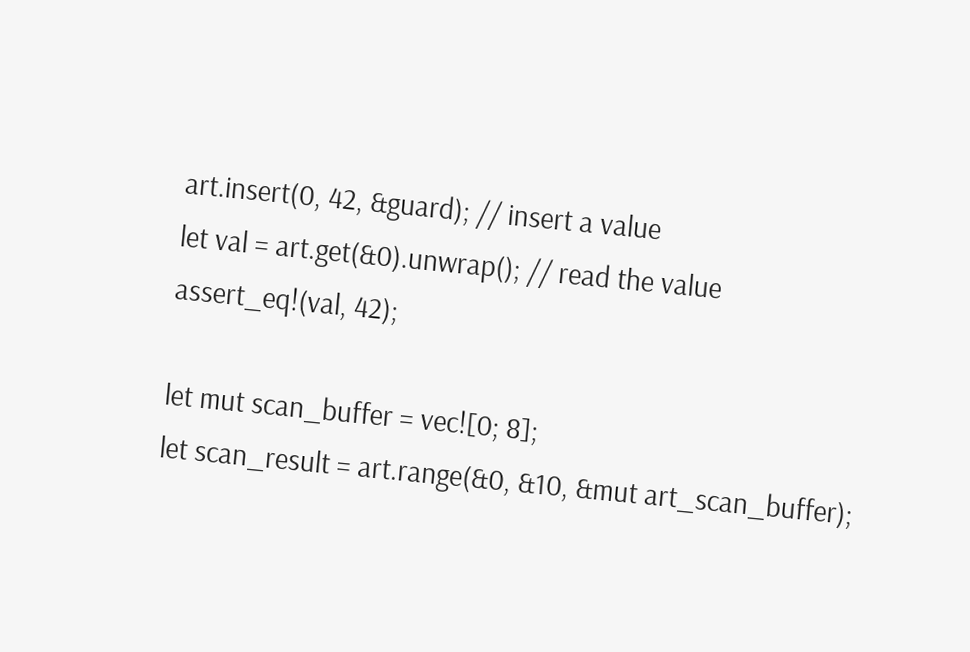art.insert(0, 42, &guard); // insert a value
let val = art.get(&0).unwrap(); // read the value
assert_eq!(val, 42);

let mut scan_buffer = vec![0; 8];
let scan_result = art.range(&0, &10, &mut art_scan_buffer);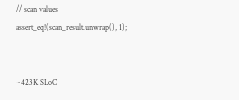// scan values
assert_eq!(scan_result.unwrap(), 1);


~423K SLoC